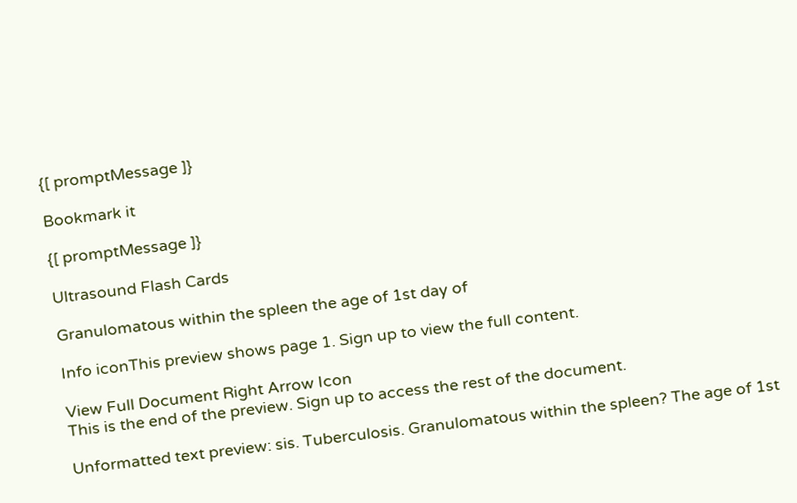{[ promptMessage ]}

Bookmark it

{[ promptMessage ]}

Ultrasound Flash Cards

Granulomatous within the spleen the age of 1st day of

Info iconThis preview shows page 1. Sign up to view the full content.

View Full Document Right Arrow Icon
This is the end of the preview. Sign up to access the rest of the document.

Unformatted text preview: sis. Tuberculosis. Granulomatous within the spleen? The age of 1st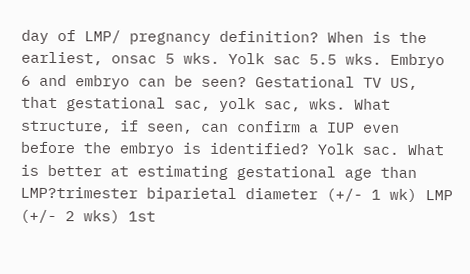day of LMP/ pregnancy definition? When is the earliest, onsac 5 wks. Yolk sac 5.5 wks. Embryo 6 and embryo can be seen? Gestational TV US, that gestational sac, yolk sac, wks. What structure, if seen, can confirm a IUP even before the embryo is identified? Yolk sac. What is better at estimating gestational age than LMP?trimester biparietal diameter (+/- 1 wk) LMP (+/- 2 wks) 1st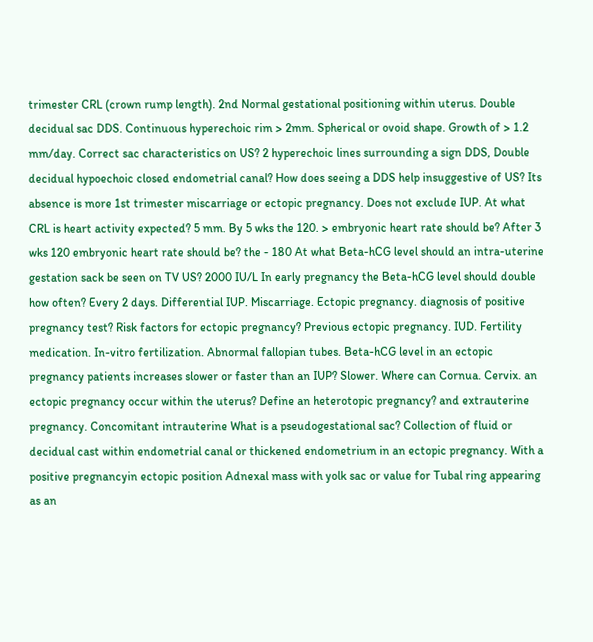trimester CRL (crown rump length). 2nd Normal gestational positioning within uterus. Double decidual sac DDS. Continuous hyperechoic rim > 2mm. Spherical or ovoid shape. Growth of > 1.2 mm/day. Correct sac characteristics on US? 2 hyperechoic lines surrounding a sign DDS, Double decidual hypoechoic closed endometrial canal? How does seeing a DDS help insuggestive of US? Its absence is more 1st trimester miscarriage or ectopic pregnancy. Does not exclude IUP. At what CRL is heart activity expected? 5 mm. By 5 wks the 120. > embryonic heart rate should be? After 3 wks 120 embryonic heart rate should be? the - 180 At what Beta-hCG level should an intra-uterine gestation sack be seen on TV US? 2000 IU/L In early pregnancy the Beta-hCG level should double how often? Every 2 days. Differential IUP. Miscarriage. Ectopic pregnancy. diagnosis of positive pregnancy test? Risk factors for ectopic pregnancy? Previous ectopic pregnancy. IUD. Fertility medication. In-vitro fertilization. Abnormal fallopian tubes. Beta-hCG level in an ectopic pregnancy patients increases slower or faster than an IUP? Slower. Where can Cornua. Cervix. an ectopic pregnancy occur within the uterus? Define an heterotopic pregnancy? and extrauterine pregnancy. Concomitant intrauterine What is a pseudogestational sac? Collection of fluid or decidual cast within endometrial canal or thickened endometrium in an ectopic pregnancy. With a positive pregnancyin ectopic position Adnexal mass with yolk sac or value for Tubal ring appearing as an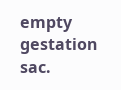empty gestation sac.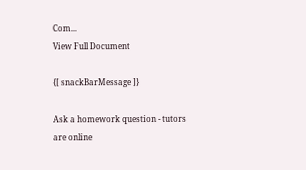Com...
View Full Document

{[ snackBarMessage ]}

Ask a homework question - tutors are online